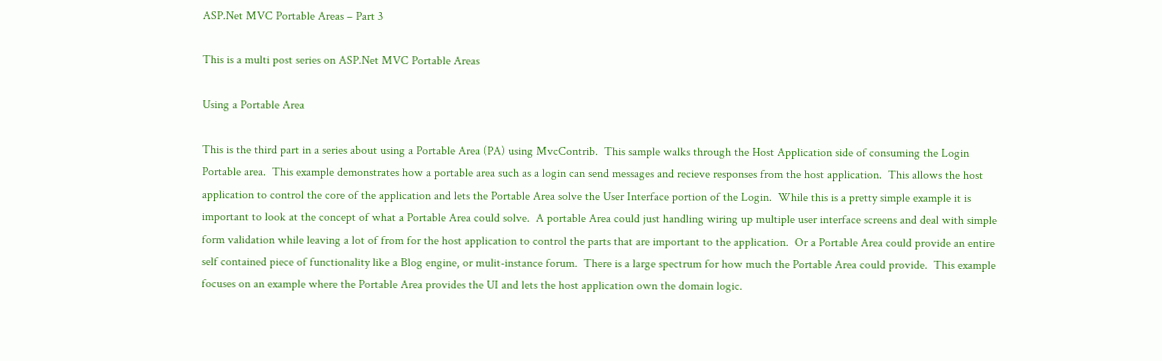ASP.Net MVC Portable Areas – Part 3

This is a multi post series on ASP.Net MVC Portable Areas

Using a Portable Area

This is the third part in a series about using a Portable Area (PA) using MvcContrib.  This sample walks through the Host Application side of consuming the Login Portable area.  This example demonstrates how a portable area such as a login can send messages and recieve responses from the host application.  This allows the host application to control the core of the application and lets the Portable Area solve the User Interface portion of the Login.  While this is a pretty simple example it is important to look at the concept of what a Portable Area could solve.  A portable Area could just handling wiring up multiple user interface screens and deal with simple form validation while leaving a lot of from for the host application to control the parts that are important to the application.  Or a Portable Area could provide an entire self contained piece of functionality like a Blog engine, or mulit-instance forum.  There is a large spectrum for how much the Portable Area could provide.  This example focuses on an example where the Portable Area provides the UI and lets the host application own the domain logic.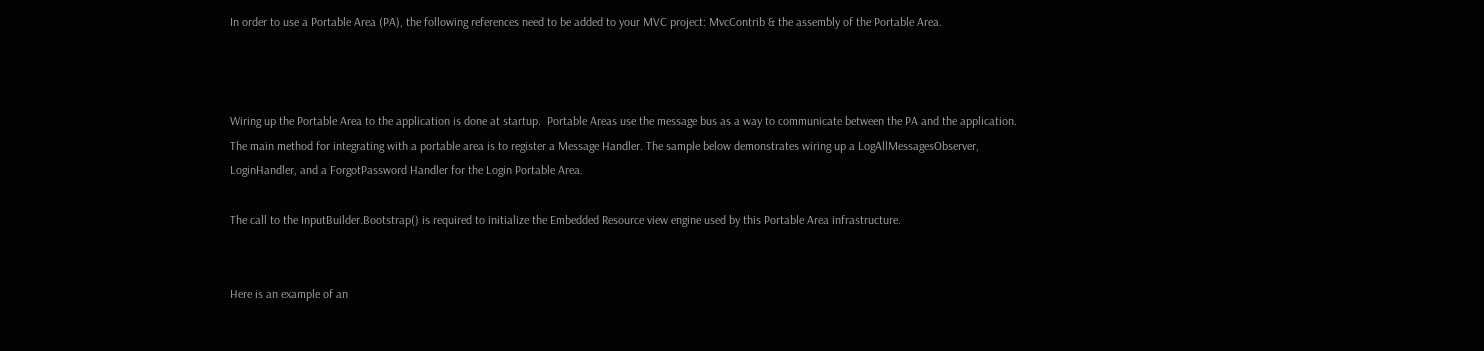In order to use a Portable Area (PA), the following references need to be added to your MVC project: MvcContrib & the assembly of the Portable Area.



Wiring up the Portable Area to the application is done at startup.  Portable Areas use the message bus as a way to communicate between the PA and the application. The main method for integrating with a portable area is to register a Message Handler. The sample below demonstrates wiring up a LogAllMessagesObserver, LoginHandler, and a ForgotPassword Handler for the Login Portable Area.

The call to the InputBuilder.Bootstrap() is required to initialize the Embedded Resource view engine used by this Portable Area infrastructure.


Here is an example of an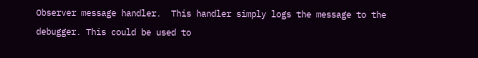Observer message handler.  This handler simply logs the message to the debugger. This could be used to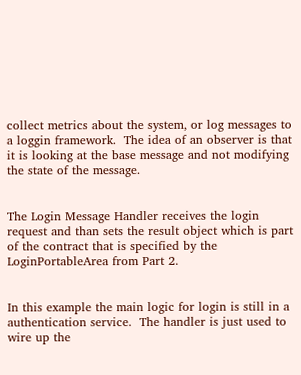collect metrics about the system, or log messages to a loggin framework.  The idea of an observer is that it is looking at the base message and not modifying the state of the message.


The Login Message Handler receives the login request and than sets the result object which is part of the contract that is specified by the LoginPortableArea from Part 2.


In this example the main logic for login is still in a authentication service.  The handler is just used to wire up the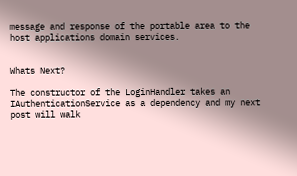message and response of the portable area to the host applications domain services.


Whats Next?

The constructor of the LoginHandler takes an IAuthenticationService as a dependency and my next post will walk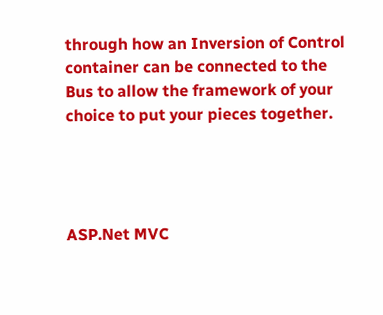through how an Inversion of Control container can be connected to the Bus to allow the framework of your choice to put your pieces together.




ASP.Net MVC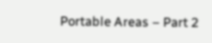Portable Areas – Part 2